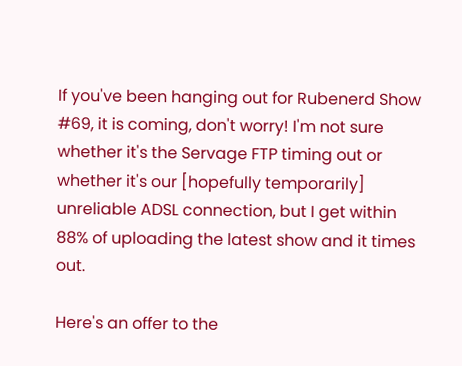If you've been hanging out for Rubenerd Show #69, it is coming, don't worry! I'm not sure whether it's the Servage FTP timing out or whether it's our [hopefully temporarily] unreliable ADSL connection, but I get within 88% of uploading the latest show and it times out.

Here's an offer to the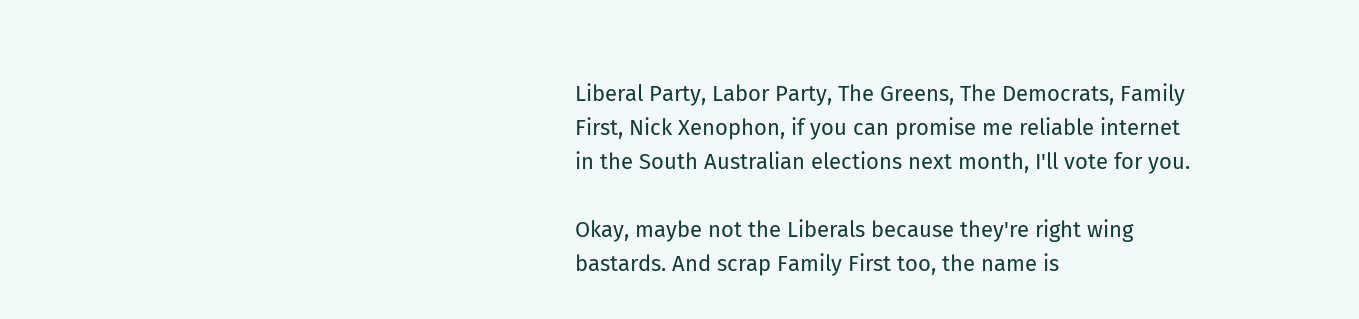Liberal Party, Labor Party, The Greens, The Democrats, Family First, Nick Xenophon, if you can promise me reliable internet in the South Australian elections next month, I'll vote for you.

Okay, maybe not the Liberals because they're right wing bastards. And scrap Family First too, the name is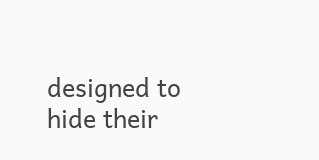designed to hide their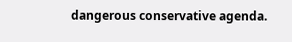dangerous conservative agenda.